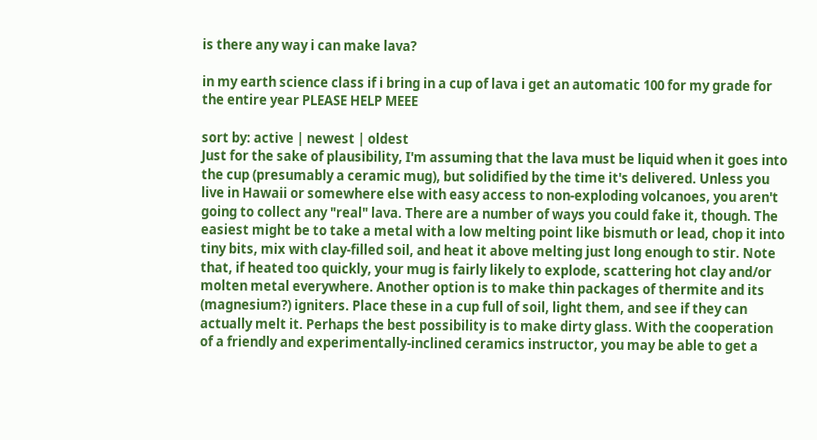is there any way i can make lava?

in my earth science class if i bring in a cup of lava i get an automatic 100 for my grade for the entire year PLEASE HELP MEEE

sort by: active | newest | oldest
Just for the sake of plausibility, I'm assuming that the lava must be liquid when it goes into the cup (presumably a ceramic mug), but solidified by the time it's delivered. Unless you live in Hawaii or somewhere else with easy access to non-exploding volcanoes, you aren't going to collect any "real" lava. There are a number of ways you could fake it, though. The easiest might be to take a metal with a low melting point like bismuth or lead, chop it into tiny bits, mix with clay-filled soil, and heat it above melting just long enough to stir. Note that, if heated too quickly, your mug is fairly likely to explode, scattering hot clay and/or molten metal everywhere. Another option is to make thin packages of thermite and its (magnesium?) igniters. Place these in a cup full of soil, light them, and see if they can actually melt it. Perhaps the best possibility is to make dirty glass. With the cooperation of a friendly and experimentally-inclined ceramics instructor, you may be able to get a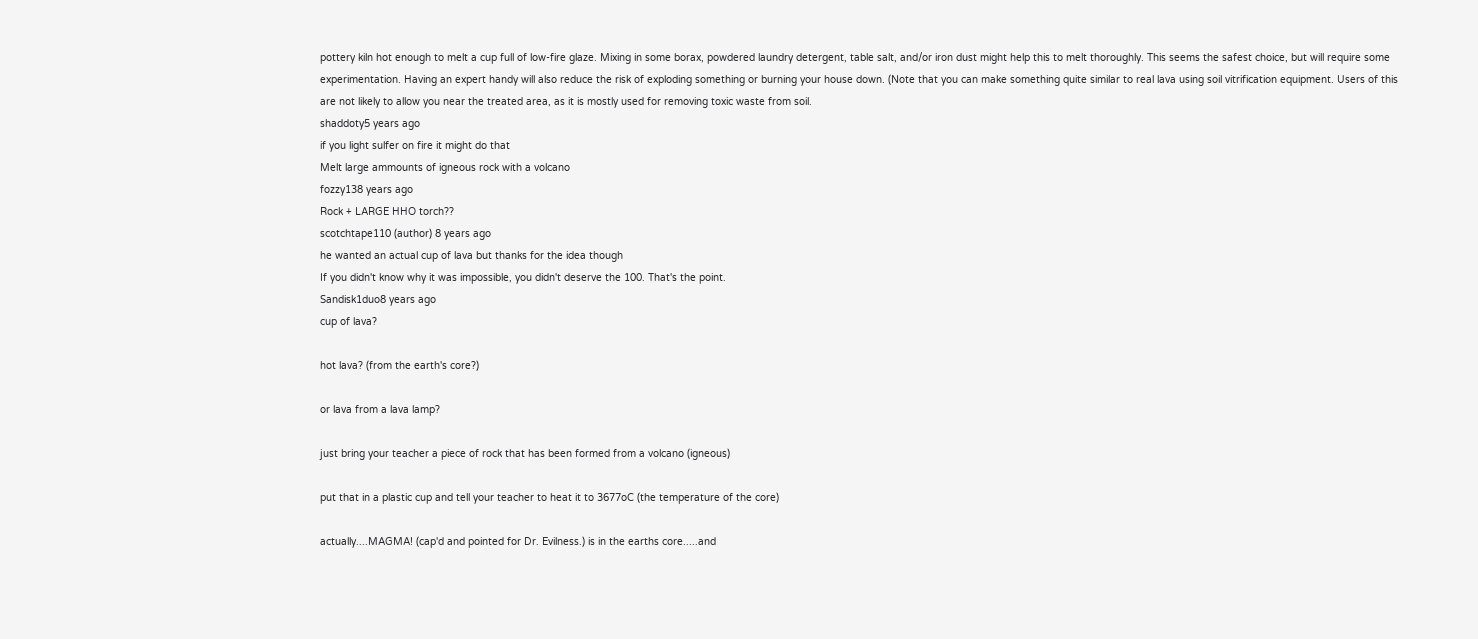pottery kiln hot enough to melt a cup full of low-fire glaze. Mixing in some borax, powdered laundry detergent, table salt, and/or iron dust might help this to melt thoroughly. This seems the safest choice, but will require some experimentation. Having an expert handy will also reduce the risk of exploding something or burning your house down. (Note that you can make something quite similar to real lava using soil vitrification equipment. Users of this are not likely to allow you near the treated area, as it is mostly used for removing toxic waste from soil.
shaddoty5 years ago
if you light sulfer on fire it might do that
Melt large ammounts of igneous rock with a volcano
fozzy138 years ago
Rock + LARGE HHO torch??
scotchtape110 (author) 8 years ago
he wanted an actual cup of lava but thanks for the idea though
If you didn't know why it was impossible, you didn't deserve the 100. That's the point.
Sandisk1duo8 years ago
cup of lava?

hot lava? (from the earth's core?)

or lava from a lava lamp?

just bring your teacher a piece of rock that has been formed from a volcano (igneous)

put that in a plastic cup and tell your teacher to heat it to 3677oC (the temperature of the core)

actually....MAGMA! (cap'd and pointed for Dr. Evilness.) is in the earths core.....and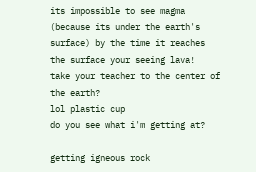its impossible to see magma (because its under the earth's surface) by the time it reaches the surface your seeing lava!
take your teacher to the center of the earth?
lol plastic cup
do you see what i'm getting at?

getting igneous rock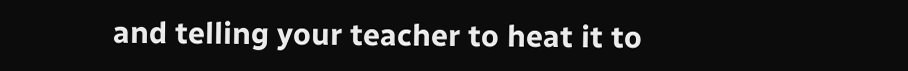and telling your teacher to heat it to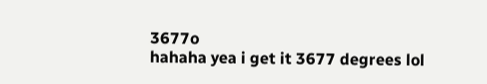3677o
hahaha yea i get it 3677 degrees lol